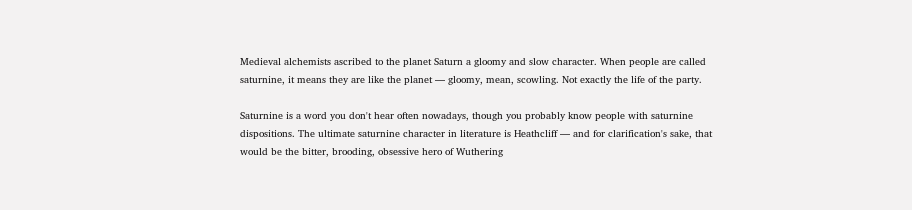Medieval alchemists ascribed to the planet Saturn a gloomy and slow character. When people are called saturnine, it means they are like the planet — gloomy, mean, scowling. Not exactly the life of the party.

Saturnine is a word you don't hear often nowadays, though you probably know people with saturnine dispositions. The ultimate saturnine character in literature is Heathcliff — and for clarification's sake, that would be the bitter, brooding, obsessive hero of Wuthering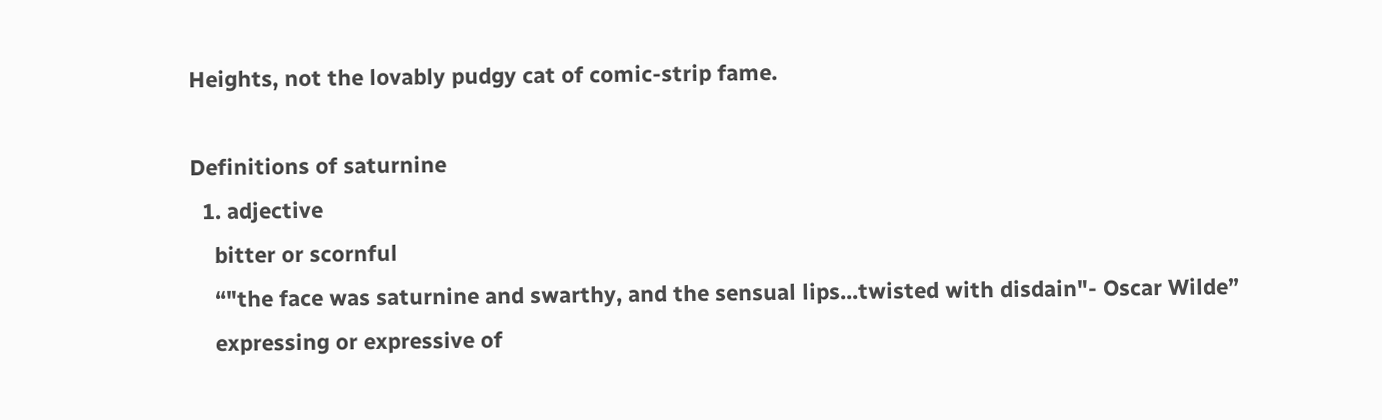Heights, not the lovably pudgy cat of comic-strip fame.

Definitions of saturnine
  1. adjective
    bitter or scornful
    “"the face was saturnine and swarthy, and the sensual lips...twisted with disdain"- Oscar Wilde”
    expressing or expressive of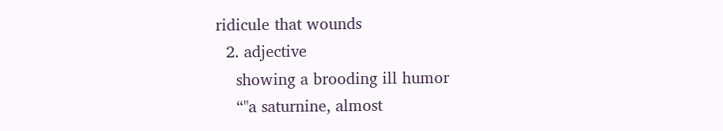ridicule that wounds
  2. adjective
    showing a brooding ill humor
    “"a saturnine, almost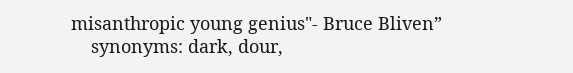misanthropic young genius"- Bruce Bliven”
    synonyms: dark, dour,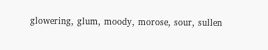glowering, glum, moody, morose, sour, sullen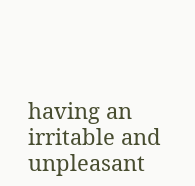having an irritable and unpleasant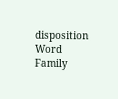disposition
Word Family